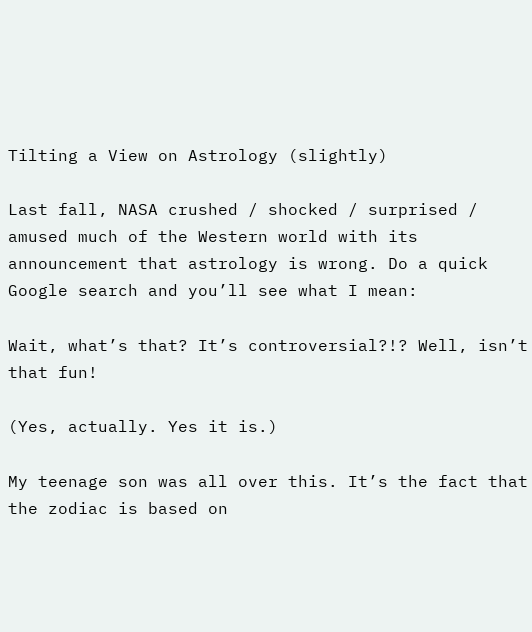Tilting a View on Astrology (slightly)

Last fall, NASA crushed / shocked / surprised / amused much of the Western world with its announcement that astrology is wrong. Do a quick Google search and you’ll see what I mean:

Wait, what’s that? It’s controversial?!? Well, isn’t that fun!

(Yes, actually. Yes it is.)

My teenage son was all over this. It’s the fact that the zodiac is based on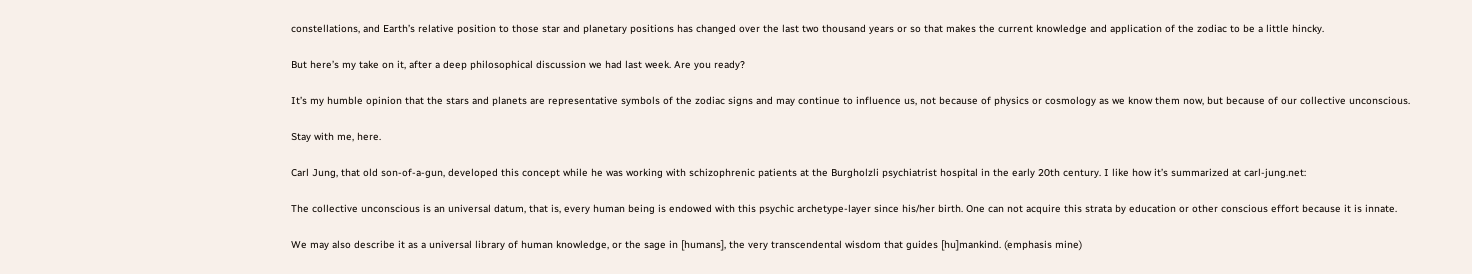constellations, and Earth’s relative position to those star and planetary positions has changed over the last two thousand years or so that makes the current knowledge and application of the zodiac to be a little hincky.

But here’s my take on it, after a deep philosophical discussion we had last week. Are you ready?

It’s my humble opinion that the stars and planets are representative symbols of the zodiac signs and may continue to influence us, not because of physics or cosmology as we know them now, but because of our collective unconscious.

Stay with me, here.

Carl Jung, that old son-of-a-gun, developed this concept while he was working with schizophrenic patients at the Burgholzli psychiatrist hospital in the early 20th century. I like how it’s summarized at carl-jung.net:

The collective unconscious is an universal datum, that is, every human being is endowed with this psychic archetype-layer since his/her birth. One can not acquire this strata by education or other conscious effort because it is innate.

We may also describe it as a universal library of human knowledge, or the sage in [humans], the very transcendental wisdom that guides [hu]mankind. (emphasis mine)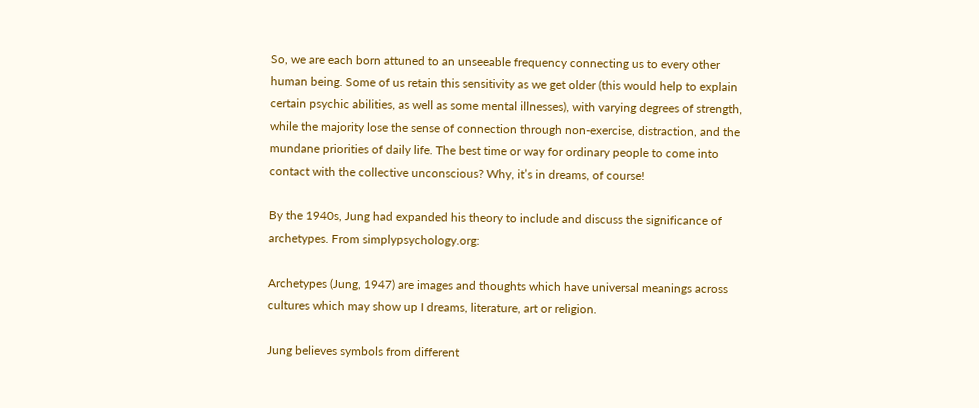So, we are each born attuned to an unseeable frequency connecting us to every other human being. Some of us retain this sensitivity as we get older (this would help to explain certain psychic abilities, as well as some mental illnesses), with varying degrees of strength, while the majority lose the sense of connection through non-exercise, distraction, and the mundane priorities of daily life. The best time or way for ordinary people to come into contact with the collective unconscious? Why, it’s in dreams, of course!

By the 1940s, Jung had expanded his theory to include and discuss the significance of archetypes. From simplypsychology.org:

Archetypes (Jung, 1947) are images and thoughts which have universal meanings across cultures which may show up I dreams, literature, art or religion.

Jung believes symbols from different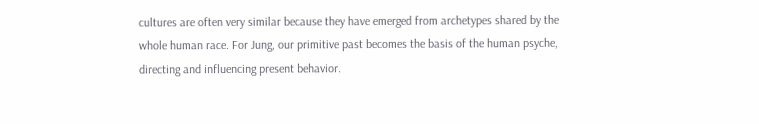cultures are often very similar because they have emerged from archetypes shared by the whole human race. For Jung, our primitive past becomes the basis of the human psyche, directing and influencing present behavior.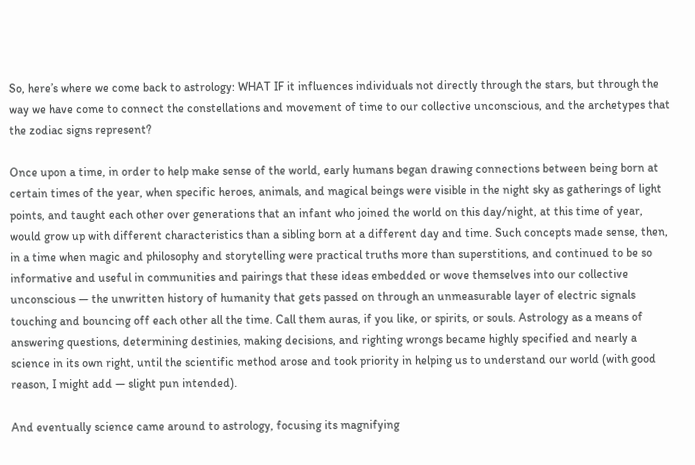So, here’s where we come back to astrology: WHAT IF it influences individuals not directly through the stars, but through the way we have come to connect the constellations and movement of time to our collective unconscious, and the archetypes that the zodiac signs represent?

Once upon a time, in order to help make sense of the world, early humans began drawing connections between being born at certain times of the year, when specific heroes, animals, and magical beings were visible in the night sky as gatherings of light points, and taught each other over generations that an infant who joined the world on this day/night, at this time of year, would grow up with different characteristics than a sibling born at a different day and time. Such concepts made sense, then, in a time when magic and philosophy and storytelling were practical truths more than superstitions, and continued to be so informative and useful in communities and pairings that these ideas embedded or wove themselves into our collective unconscious — the unwritten history of humanity that gets passed on through an unmeasurable layer of electric signals touching and bouncing off each other all the time. Call them auras, if you like, or spirits, or souls. Astrology as a means of answering questions, determining destinies, making decisions, and righting wrongs became highly specified and nearly a science in its own right, until the scientific method arose and took priority in helping us to understand our world (with good reason, I might add — slight pun intended).

And eventually science came around to astrology, focusing its magnifying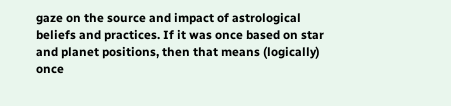gaze on the source and impact of astrological beliefs and practices. If it was once based on star and planet positions, then that means (logically) once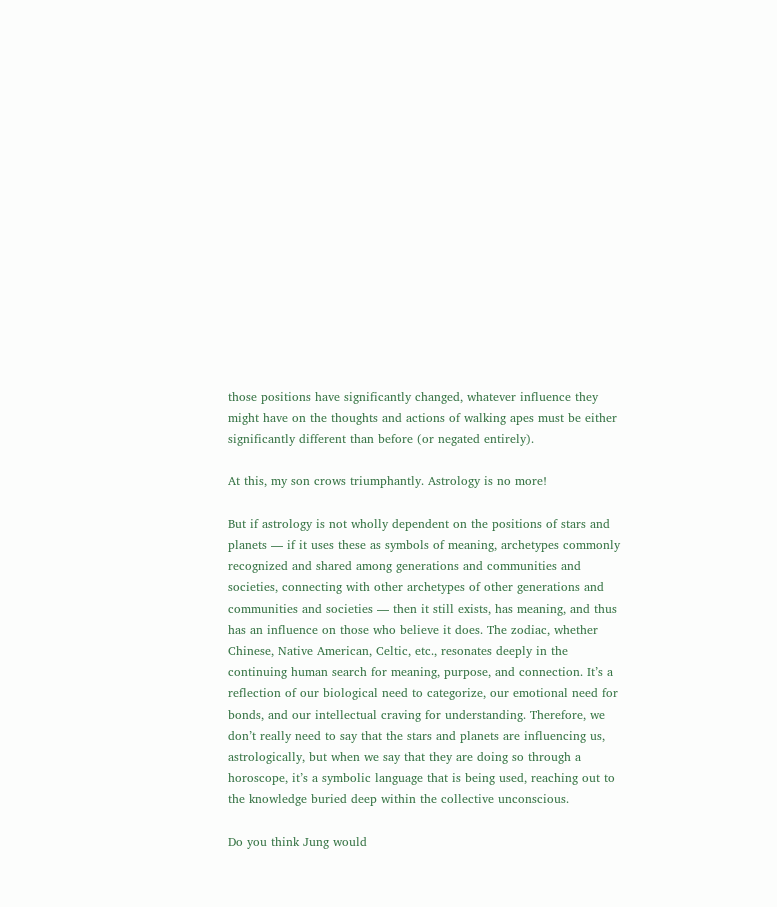those positions have significantly changed, whatever influence they might have on the thoughts and actions of walking apes must be either significantly different than before (or negated entirely).

At this, my son crows triumphantly. Astrology is no more!

But if astrology is not wholly dependent on the positions of stars and planets — if it uses these as symbols of meaning, archetypes commonly recognized and shared among generations and communities and societies, connecting with other archetypes of other generations and communities and societies — then it still exists, has meaning, and thus has an influence on those who believe it does. The zodiac, whether Chinese, Native American, Celtic, etc., resonates deeply in the continuing human search for meaning, purpose, and connection. It’s a reflection of our biological need to categorize, our emotional need for bonds, and our intellectual craving for understanding. Therefore, we don’t really need to say that the stars and planets are influencing us, astrologically, but when we say that they are doing so through a horoscope, it’s a symbolic language that is being used, reaching out to the knowledge buried deep within the collective unconscious.

Do you think Jung would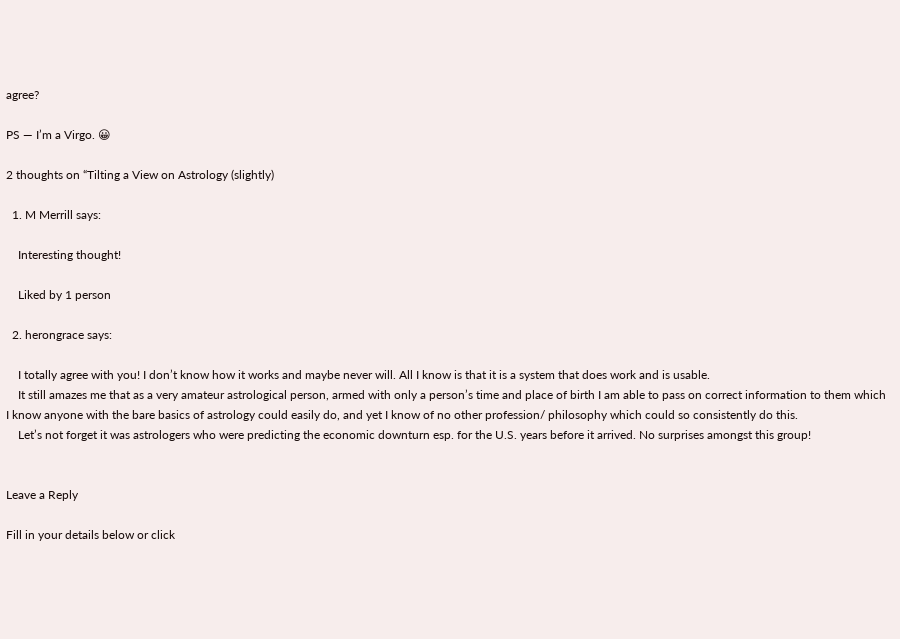agree?

PS — I’m a Virgo. 😀

2 thoughts on “Tilting a View on Astrology (slightly)

  1. M Merrill says:

    Interesting thought!

    Liked by 1 person

  2. herongrace says:

    I totally agree with you! I don’t know how it works and maybe never will. All I know is that it is a system that does work and is usable.
    It still amazes me that as a very amateur astrological person, armed with only a person’s time and place of birth I am able to pass on correct information to them which I know anyone with the bare basics of astrology could easily do, and yet I know of no other profession/ philosophy which could so consistently do this.
    Let’s not forget it was astrologers who were predicting the economic downturn esp. for the U.S. years before it arrived. No surprises amongst this group!


Leave a Reply

Fill in your details below or click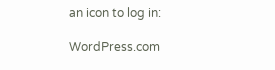an icon to log in:

WordPress.com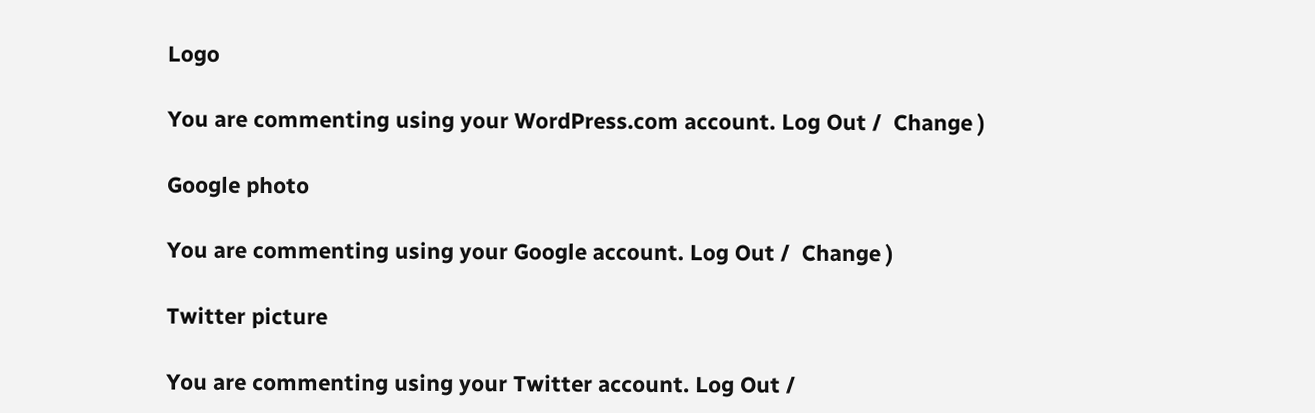Logo

You are commenting using your WordPress.com account. Log Out /  Change )

Google photo

You are commenting using your Google account. Log Out /  Change )

Twitter picture

You are commenting using your Twitter account. Log Out /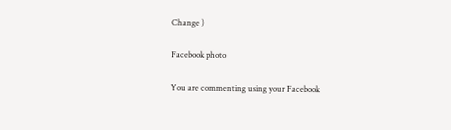Change )

Facebook photo

You are commenting using your Facebook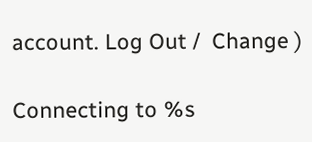account. Log Out /  Change )

Connecting to %s